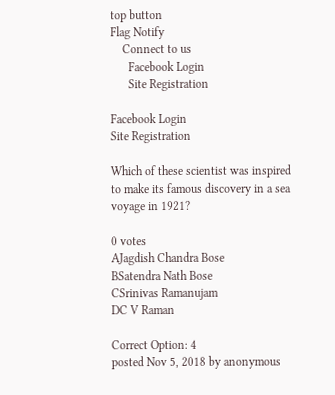top button
Flag Notify
    Connect to us
      Facebook Login
      Site Registration

Facebook Login
Site Registration

Which of these scientist was inspired to make its famous discovery in a sea voyage in 1921?

0 votes
AJagdish Chandra Bose
BSatendra Nath Bose
CSrinivas Ramanujam
DC V Raman

Correct Option: 4
posted Nov 5, 2018 by anonymous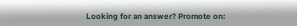Looking for an answer? Promote on: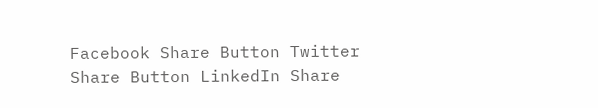Facebook Share Button Twitter Share Button LinkedIn Share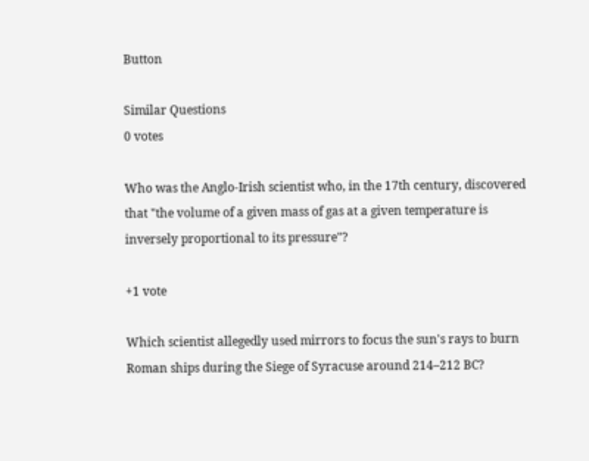Button

Similar Questions
0 votes

Who was the Anglo-Irish scientist who, in the 17th century, discovered that "the volume of a given mass of gas at a given temperature is inversely proportional to its pressure"?

+1 vote

Which scientist allegedly used mirrors to focus the sun's rays to burn Roman ships during the Siege of Syracuse around 214–212 BC?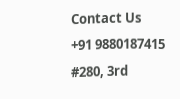Contact Us
+91 9880187415
#280, 3rd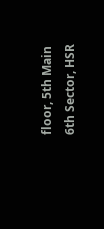floor, 5th Main
6th Sector, HSR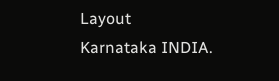Layout
Karnataka INDIA.